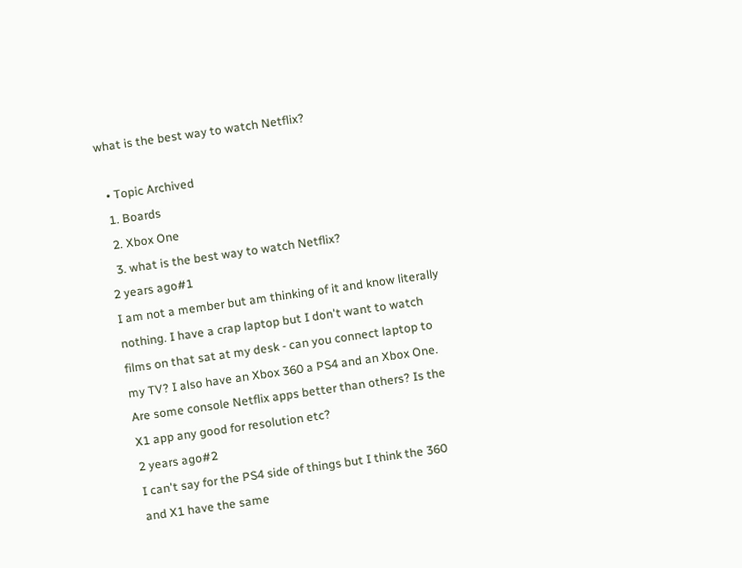what is the best way to watch Netflix?

  • Topic Archived
  1. Boards
  2. Xbox One
  3. what is the best way to watch Netflix?
2 years ago#1
I am not a member but am thinking of it and know literally nothing. I have a crap laptop but I don't want to watch films on that sat at my desk - can you connect laptop to my TV? I also have an Xbox 360 a PS4 and an Xbox One. Are some console Netflix apps better than others? Is the X1 app any good for resolution etc?
2 years ago#2
I can't say for the PS4 side of things but I think the 360 and X1 have the same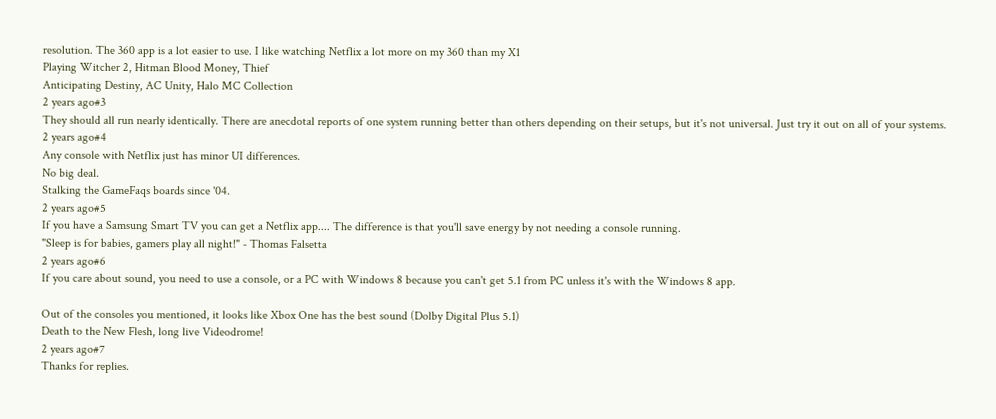resolution. The 360 app is a lot easier to use. I like watching Netflix a lot more on my 360 than my X1
Playing Witcher 2, Hitman Blood Money, Thief
Anticipating Destiny, AC Unity, Halo MC Collection
2 years ago#3
They should all run nearly identically. There are anecdotal reports of one system running better than others depending on their setups, but it's not universal. Just try it out on all of your systems.
2 years ago#4
Any console with Netflix just has minor UI differences.
No big deal.
Stalking the GameFaqs boards since '04.
2 years ago#5
If you have a Samsung Smart TV you can get a Netflix app.... The difference is that you'll save energy by not needing a console running.
"Sleep is for babies, gamers play all night!" - Thomas Falsetta
2 years ago#6
If you care about sound, you need to use a console, or a PC with Windows 8 because you can't get 5.1 from PC unless it's with the Windows 8 app.

Out of the consoles you mentioned, it looks like Xbox One has the best sound (Dolby Digital Plus 5.1)
Death to the New Flesh, long live Videodrome!
2 years ago#7
Thanks for replies.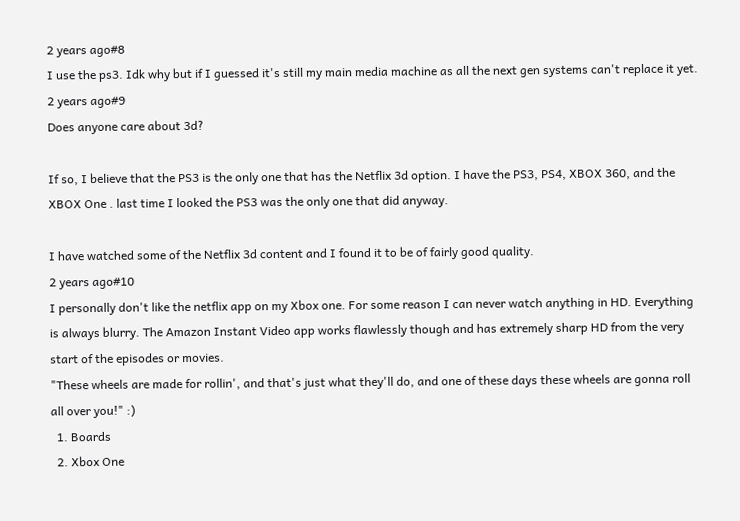2 years ago#8
I use the ps3. Idk why but if I guessed it's still my main media machine as all the next gen systems can't replace it yet.
2 years ago#9
Does anyone care about 3d?

If so, I believe that the PS3 is the only one that has the Netflix 3d option. I have the PS3, PS4, XBOX 360, and the XBOX One . last time I looked the PS3 was the only one that did anyway.

I have watched some of the Netflix 3d content and I found it to be of fairly good quality.
2 years ago#10
I personally don't like the netflix app on my Xbox one. For some reason I can never watch anything in HD. Everything is always blurry. The Amazon Instant Video app works flawlessly though and has extremely sharp HD from the very start of the episodes or movies.
"These wheels are made for rollin', and that's just what they'll do, and one of these days these wheels are gonna roll all over you!" :)
  1. Boards
  2. Xbox One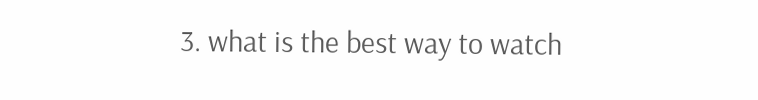3. what is the best way to watch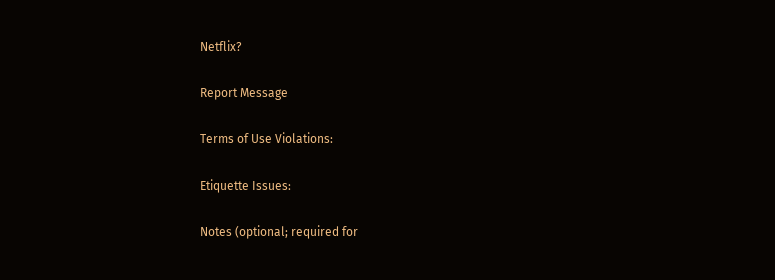Netflix?

Report Message

Terms of Use Violations:

Etiquette Issues:

Notes (optional; required for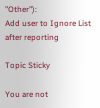"Other"):
Add user to Ignore List after reporting

Topic Sticky

You are not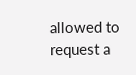allowed to request a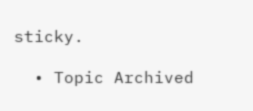sticky.

  • Topic Archived